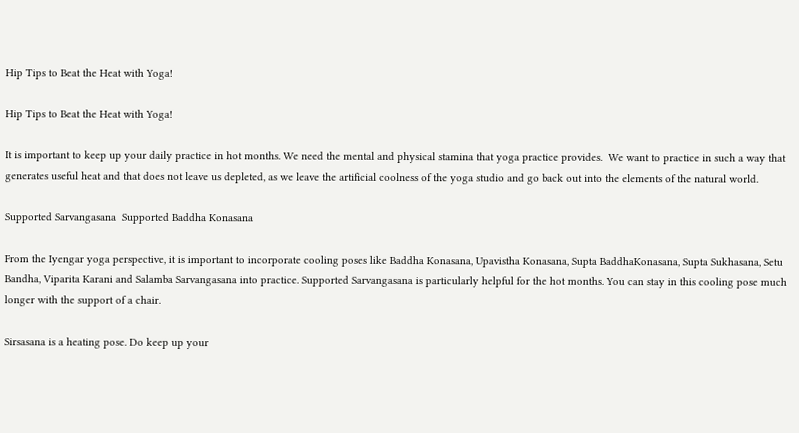Hip Tips to Beat the Heat with Yoga!

Hip Tips to Beat the Heat with Yoga!

It is important to keep up your daily practice in hot months. We need the mental and physical stamina that yoga practice provides.  We want to practice in such a way that generates useful heat and that does not leave us depleted, as we leave the artificial coolness of the yoga studio and go back out into the elements of the natural world.

Supported Sarvangasana  Supported Baddha Konasana

From the Iyengar yoga perspective, it is important to incorporate cooling poses like Baddha Konasana, Upavistha Konasana, Supta BaddhaKonasana, Supta Sukhasana, Setu Bandha, Viparita Karani and Salamba Sarvangasana into practice. Supported Sarvangasana is particularly helpful for the hot months. You can stay in this cooling pose much longer with the support of a chair.

Sirsasana is a heating pose. Do keep up your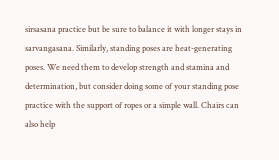sirsasana practice but be sure to balance it with longer stays in sarvangasana. Similarly, standing poses are heat-generating poses. We need them to develop strength and stamina and determination, but consider doing some of your standing pose practice with the support of ropes or a simple wall. Chairs can also help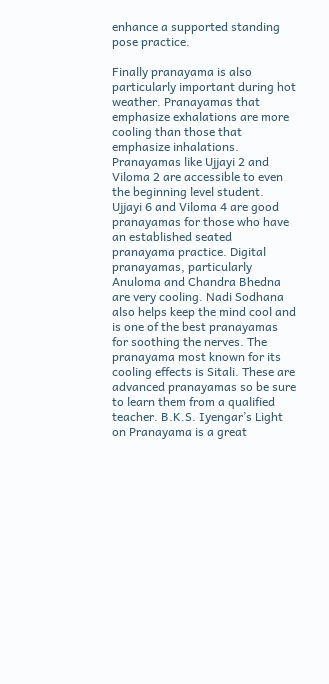enhance a supported standing pose practice.

Finally pranayama is also particularly important during hot weather. Pranayamas that emphasize exhalations are more cooling than those that emphasize inhalations. Pranayamas like Ujjayi 2 and Viloma 2 are accessible to even the beginning level student. Ujjayi 6 and Viloma 4 are good pranayamas for those who have an established seated pranayama practice. Digital pranayamas, particularly Anuloma and Chandra Bhedna are very cooling. Nadi Sodhana also helps keep the mind cool and is one of the best pranayamas for soothing the nerves. The pranayama most known for its cooling effects is Sitali. These are advanced pranayamas so be sure to learn them from a qualified teacher. B.K.S. Iyengar’s Light on Pranayama is a great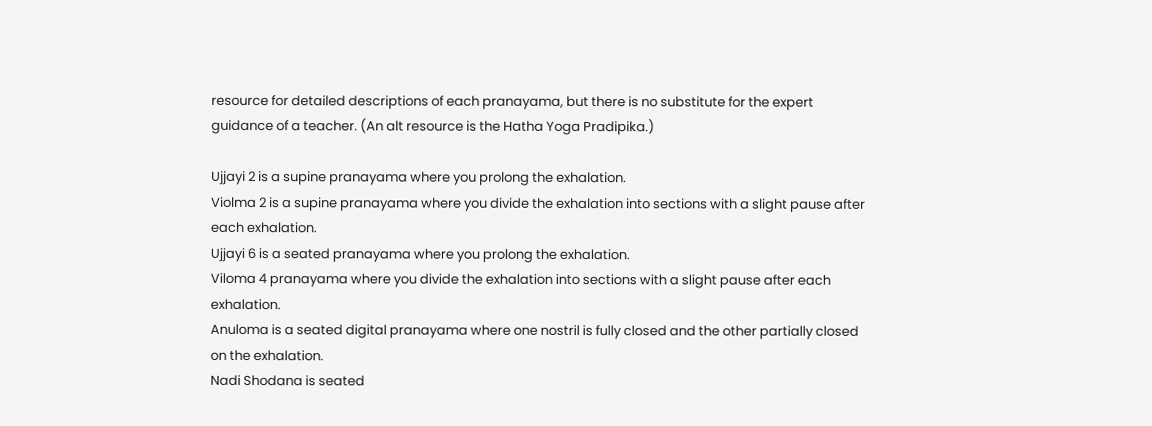resource for detailed descriptions of each pranayama, but there is no substitute for the expert guidance of a teacher. (An alt resource is the Hatha Yoga Pradipika.)

Ujjayi 2 is a supine pranayama where you prolong the exhalation.
Violma 2 is a supine pranayama where you divide the exhalation into sections with a slight pause after each exhalation.
Ujjayi 6 is a seated pranayama where you prolong the exhalation.
Viloma 4 pranayama where you divide the exhalation into sections with a slight pause after each exhalation.
Anuloma is a seated digital pranayama where one nostril is fully closed and the other partially closed on the exhalation.
Nadi Shodana is seated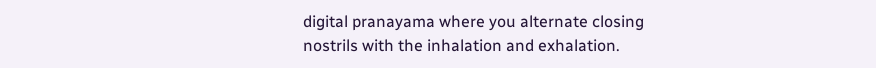digital pranayama where you alternate closing nostrils with the inhalation and exhalation.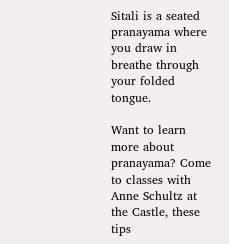Sitali is a seated pranayama where you draw in breathe through your folded tongue.

Want to learn more about pranayama? Come to classes with Anne Schultz at the Castle, these tips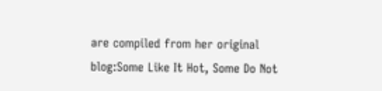are compiled from her original blog:Some Like It Hot, Some Do Not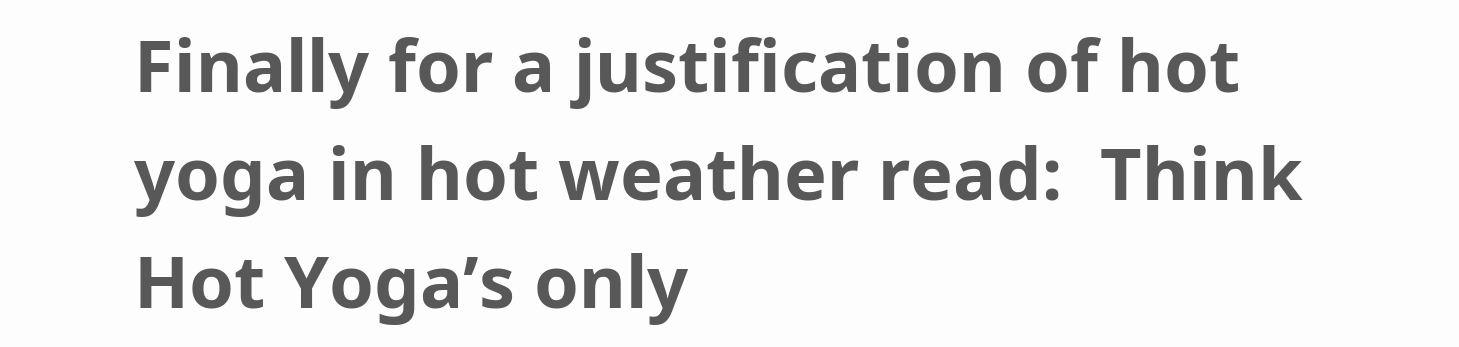Finally for a justification of hot yoga in hot weather read:  Think Hot Yoga’s only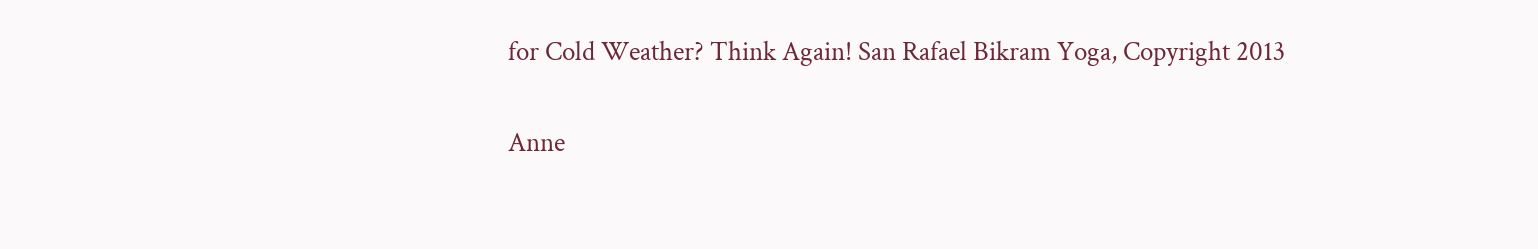for Cold Weather? Think Again! San Rafael Bikram Yoga, Copyright 2013

Anne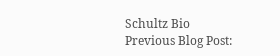Schultz Bio
Previous Blog Post: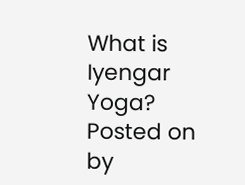What is Iyengar Yoga? Posted on by